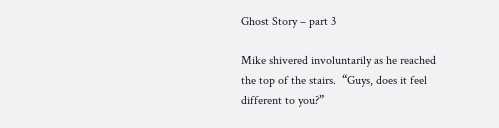Ghost Story – part 3

Mike shivered involuntarily as he reached the top of the stairs.  “Guys, does it feel different to you?”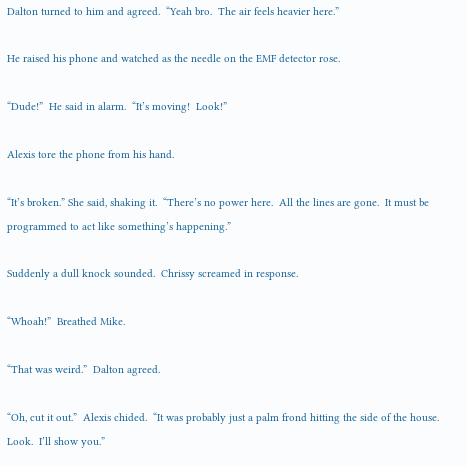Dalton turned to him and agreed.  “Yeah bro.  The air feels heavier here.”

He raised his phone and watched as the needle on the EMF detector rose.

“Dude!”  He said in alarm.  “It’s moving!  Look!”

Alexis tore the phone from his hand.

“It’s broken.” She said, shaking it.  “There’s no power here.  All the lines are gone.  It must be programmed to act like something’s happening.”

Suddenly a dull knock sounded.  Chrissy screamed in response.

“Whoah!”  Breathed Mike.

“That was weird.”  Dalton agreed.

“Oh, cut it out.”  Alexis chided.  “It was probably just a palm frond hitting the side of the house.  Look.  I’ll show you.”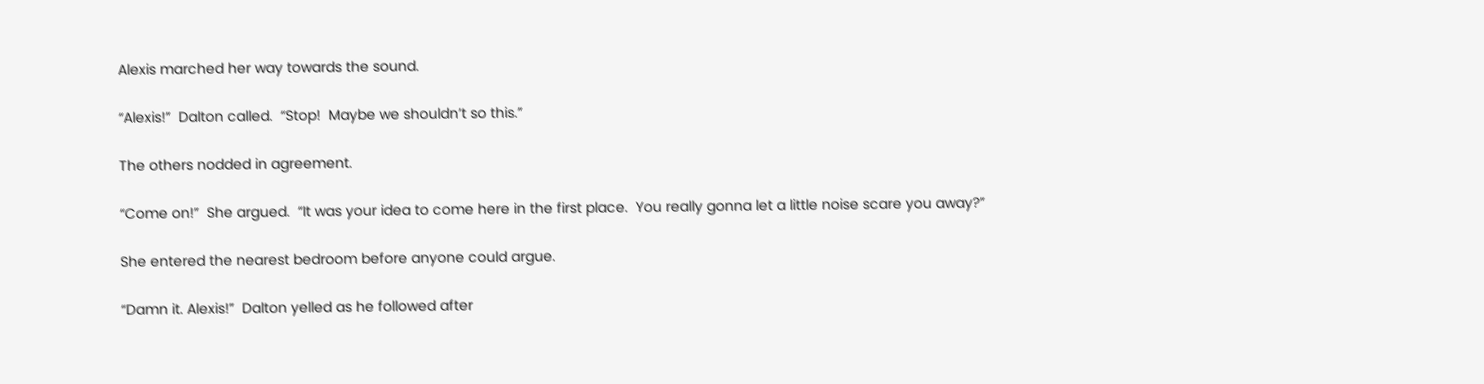Alexis marched her way towards the sound.

“Alexis!”  Dalton called.  “Stop!  Maybe we shouldn’t so this.”

The others nodded in agreement.

“Come on!”  She argued.  “It was your idea to come here in the first place.  You really gonna let a little noise scare you away?”

She entered the nearest bedroom before anyone could argue.

“Damn it. Alexis!”  Dalton yelled as he followed after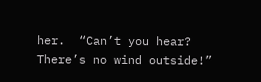her.  “Can’t you hear?  There’s no wind outside!”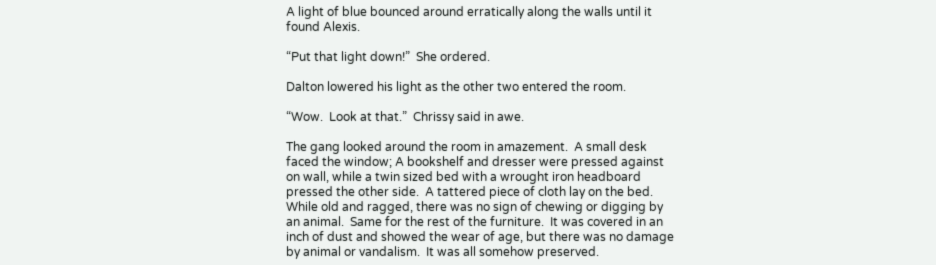A light of blue bounced around erratically along the walls until it found Alexis.

“Put that light down!”  She ordered.

Dalton lowered his light as the other two entered the room.

“Wow.  Look at that.”  Chrissy said in awe.

The gang looked around the room in amazement.  A small desk faced the window; A bookshelf and dresser were pressed against on wall, while a twin sized bed with a wrought iron headboard pressed the other side.  A tattered piece of cloth lay on the bed.  While old and ragged, there was no sign of chewing or digging by an animal.  Same for the rest of the furniture.  It was covered in an inch of dust and showed the wear of age, but there was no damage by animal or vandalism.  It was all somehow preserved.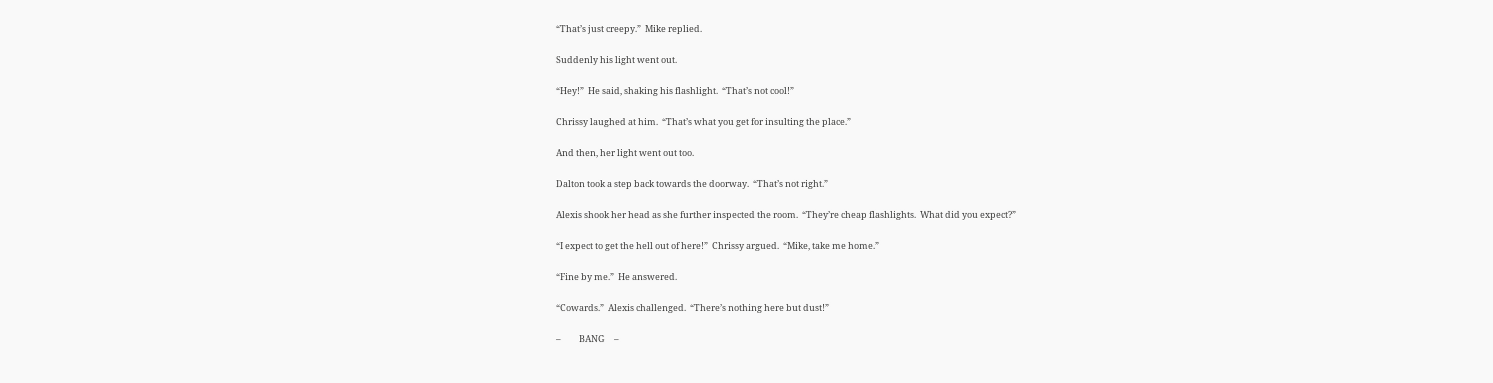“That’s just creepy.”  Mike replied.

Suddenly his light went out.

“Hey!”  He said, shaking his flashlight.  “That’s not cool!”

Chrissy laughed at him.  “That’s what you get for insulting the place.”

And then, her light went out too.

Dalton took a step back towards the doorway.  “That’s not right.”

Alexis shook her head as she further inspected the room.  “They’re cheap flashlights.  What did you expect?”

“I expect to get the hell out of here!”  Chrissy argued.  “Mike, take me home.”

“Fine by me.”  He answered.

“Cowards.”  Alexis challenged.  “There’s nothing here but dust!”

–         BANG     –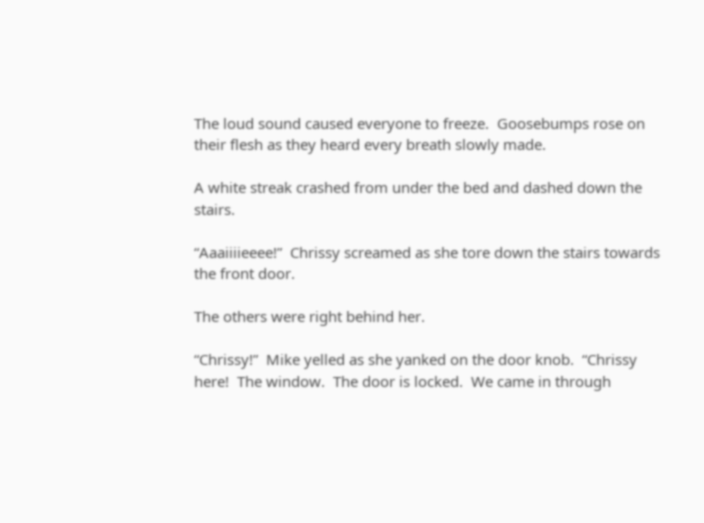The loud sound caused everyone to freeze.  Goosebumps rose on their flesh as they heard every breath slowly made.

A white streak crashed from under the bed and dashed down the stairs.

“Aaaiiiieeee!”  Chrissy screamed as she tore down the stairs towards the front door.

The others were right behind her.

“Chrissy!”  Mike yelled as she yanked on the door knob.  “Chrissy here!  The window.  The door is locked.  We came in through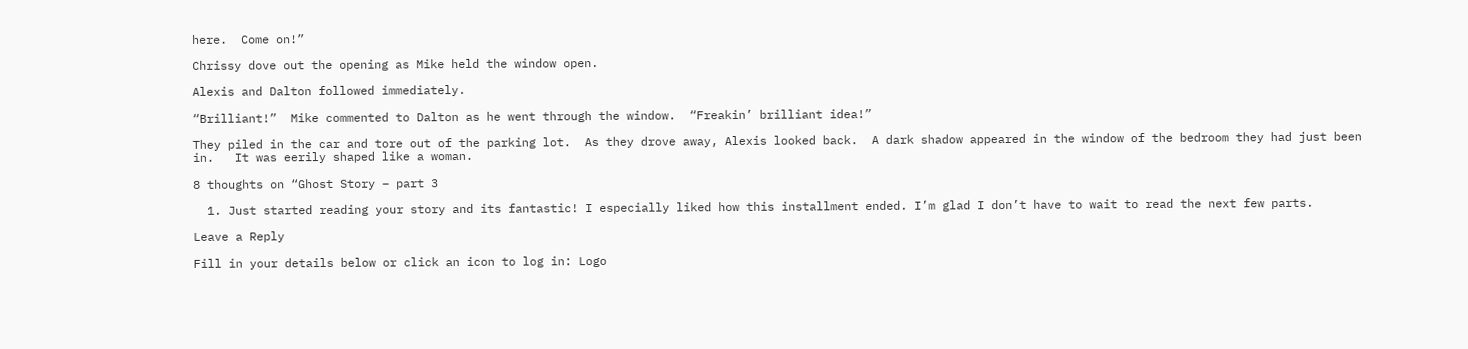here.  Come on!”

Chrissy dove out the opening as Mike held the window open.

Alexis and Dalton followed immediately.

“Brilliant!”  Mike commented to Dalton as he went through the window.  “Freakin’ brilliant idea!”

They piled in the car and tore out of the parking lot.  As they drove away, Alexis looked back.  A dark shadow appeared in the window of the bedroom they had just been in.   It was eerily shaped like a woman.

8 thoughts on “Ghost Story – part 3

  1. Just started reading your story and its fantastic! I especially liked how this installment ended. I’m glad I don’t have to wait to read the next few parts.

Leave a Reply

Fill in your details below or click an icon to log in: Logo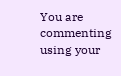You are commenting using your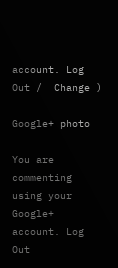account. Log Out /  Change )

Google+ photo

You are commenting using your Google+ account. Log Out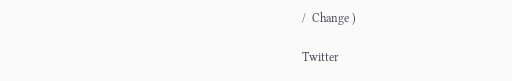/  Change )

Twitter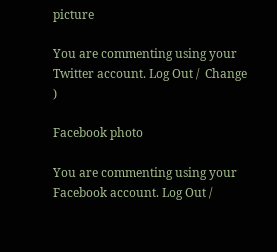picture

You are commenting using your Twitter account. Log Out /  Change )

Facebook photo

You are commenting using your Facebook account. Log Out /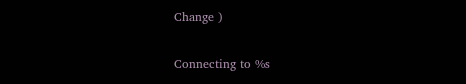Change )

Connecting to %s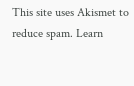This site uses Akismet to reduce spam. Learn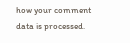how your comment data is processed.